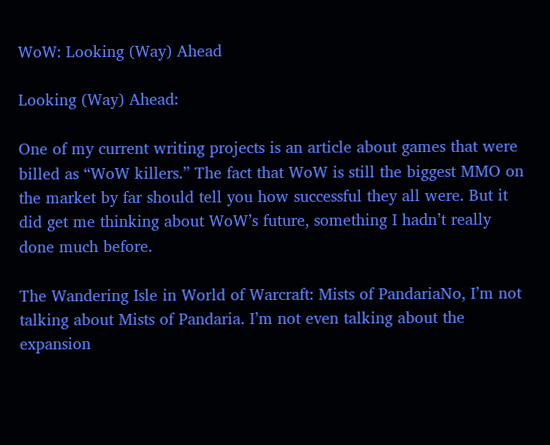WoW: Looking (Way) Ahead

Looking (Way) Ahead:

One of my current writing projects is an article about games that were billed as “WoW killers.” The fact that WoW is still the biggest MMO on the market by far should tell you how successful they all were. But it did get me thinking about WoW’s future, something I hadn’t really done much before.

The Wandering Isle in World of Warcraft: Mists of PandariaNo, I’m not talking about Mists of Pandaria. I’m not even talking about the expansion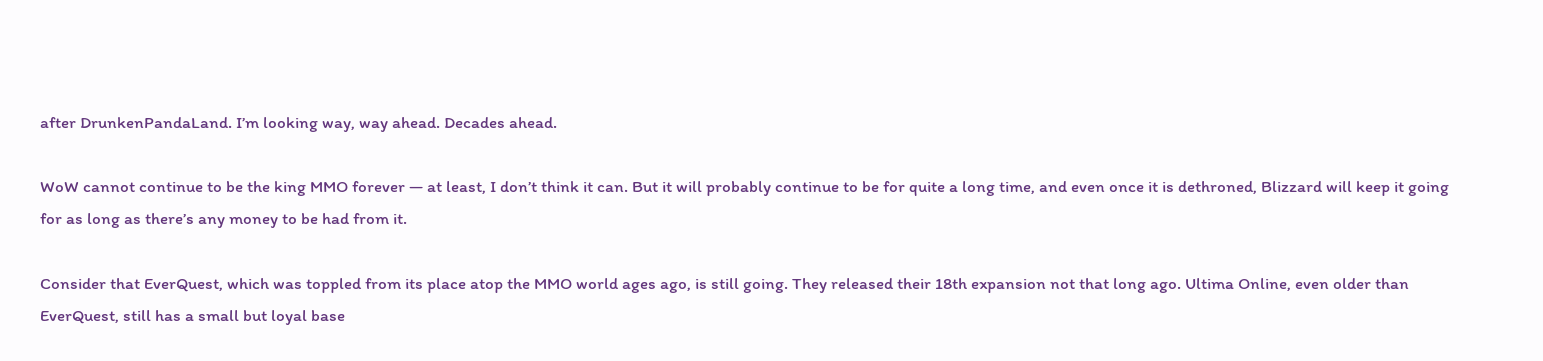after DrunkenPandaLand. I’m looking way, way ahead. Decades ahead.

WoW cannot continue to be the king MMO forever — at least, I don’t think it can. But it will probably continue to be for quite a long time, and even once it is dethroned, Blizzard will keep it going for as long as there’s any money to be had from it.

Consider that EverQuest, which was toppled from its place atop the MMO world ages ago, is still going. They released their 18th expansion not that long ago. Ultima Online, even older than EverQuest, still has a small but loyal base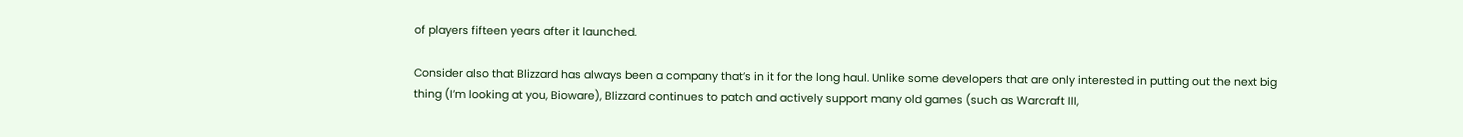of players fifteen years after it launched.

Consider also that Blizzard has always been a company that’s in it for the long haul. Unlike some developers that are only interested in putting out the next big thing (I’m looking at you, Bioware), Blizzard continues to patch and actively support many old games (such as Warcraft III,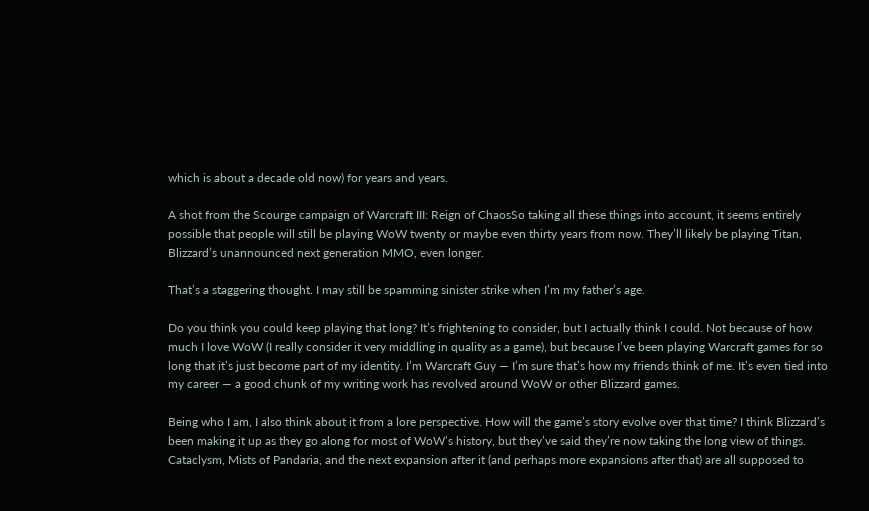which is about a decade old now) for years and years.

A shot from the Scourge campaign of Warcraft III: Reign of ChaosSo taking all these things into account, it seems entirely possible that people will still be playing WoW twenty or maybe even thirty years from now. They’ll likely be playing Titan, Blizzard’s unannounced next generation MMO, even longer.

That’s a staggering thought. I may still be spamming sinister strike when I’m my father’s age.

Do you think you could keep playing that long? It’s frightening to consider, but I actually think I could. Not because of how much I love WoW (I really consider it very middling in quality as a game), but because I’ve been playing Warcraft games for so long that it’s just become part of my identity. I’m Warcraft Guy — I’m sure that’s how my friends think of me. It’s even tied into my career — a good chunk of my writing work has revolved around WoW or other Blizzard games.

Being who I am, I also think about it from a lore perspective. How will the game’s story evolve over that time? I think Blizzard’s been making it up as they go along for most of WoW’s history, but they’ve said they’re now taking the long view of things. Cataclysm, Mists of Pandaria, and the next expansion after it (and perhaps more expansions after that) are all supposed to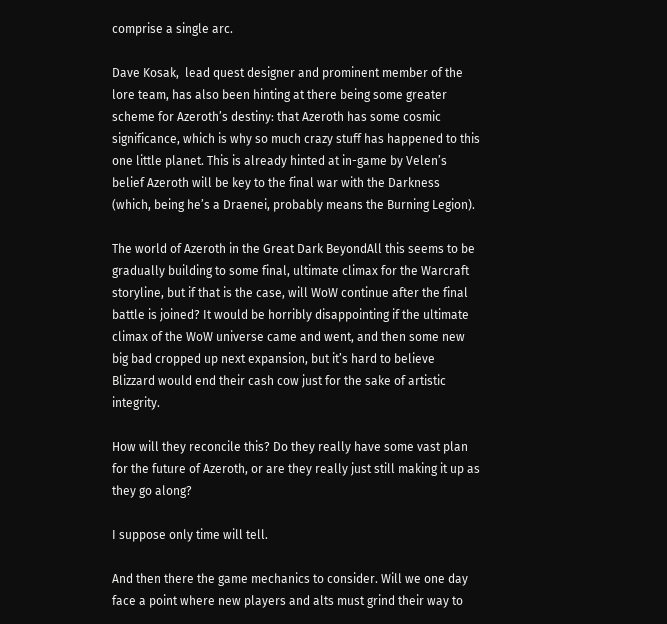comprise a single arc.

Dave Kosak,  lead quest designer and prominent member of the lore team, has also been hinting at there being some greater scheme for Azeroth’s destiny: that Azeroth has some cosmic significance, which is why so much crazy stuff has happened to this one little planet. This is already hinted at in-game by Velen’s belief Azeroth will be key to the final war with the Darkness (which, being he’s a Draenei, probably means the Burning Legion).

The world of Azeroth in the Great Dark BeyondAll this seems to be gradually building to some final, ultimate climax for the Warcraft storyline, but if that is the case, will WoW continue after the final battle is joined? It would be horribly disappointing if the ultimate climax of the WoW universe came and went, and then some new big bad cropped up next expansion, but it’s hard to believe Blizzard would end their cash cow just for the sake of artistic integrity.

How will they reconcile this? Do they really have some vast plan for the future of Azeroth, or are they really just still making it up as they go along?

I suppose only time will tell.

And then there the game mechanics to consider. Will we one day face a point where new players and alts must grind their way to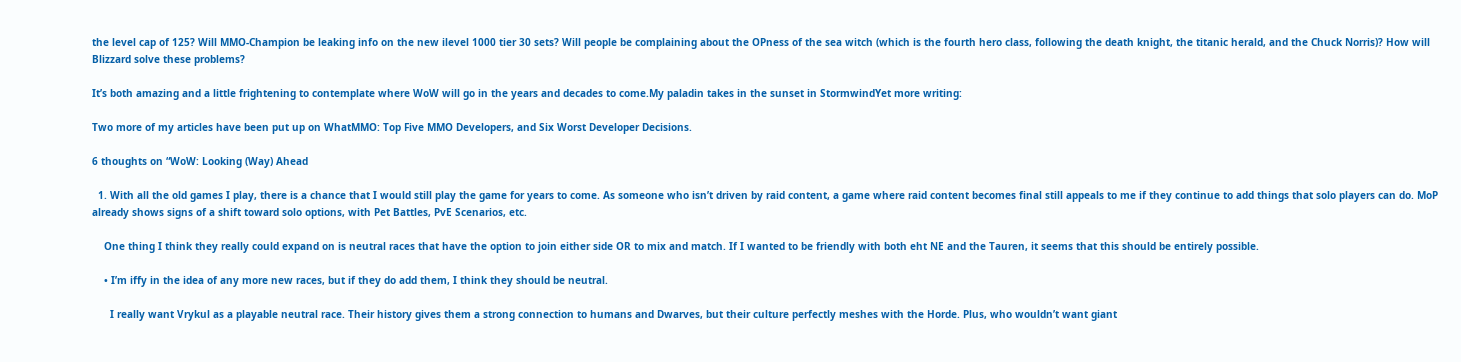the level cap of 125? Will MMO-Champion be leaking info on the new ilevel 1000 tier 30 sets? Will people be complaining about the OPness of the sea witch (which is the fourth hero class, following the death knight, the titanic herald, and the Chuck Norris)? How will Blizzard solve these problems?

It’s both amazing and a little frightening to contemplate where WoW will go in the years and decades to come.My paladin takes in the sunset in StormwindYet more writing:

Two more of my articles have been put up on WhatMMO: Top Five MMO Developers, and Six Worst Developer Decisions.

6 thoughts on “WoW: Looking (Way) Ahead

  1. With all the old games I play, there is a chance that I would still play the game for years to come. As someone who isn’t driven by raid content, a game where raid content becomes final still appeals to me if they continue to add things that solo players can do. MoP already shows signs of a shift toward solo options, with Pet Battles, PvE Scenarios, etc.

    One thing I think they really could expand on is neutral races that have the option to join either side OR to mix and match. If I wanted to be friendly with both eht NE and the Tauren, it seems that this should be entirely possible.

    • I’m iffy in the idea of any more new races, but if they do add them, I think they should be neutral.

      I really want Vrykul as a playable neutral race. Their history gives them a strong connection to humans and Dwarves, but their culture perfectly meshes with the Horde. Plus, who wouldn’t want giant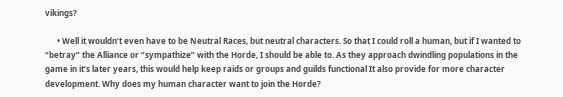vikings?

      • Well it wouldn’t even have to be Neutral Races, but neutral characters. So that I could roll a human, but if I wanted to “betray” the Alliance or “sympathize” with the Horde, I should be able to. As they approach dwindling populations in the game in it’s later years, this would help keep raids or groups and guilds functional It also provide for more character development. Why does my human character want to join the Horde?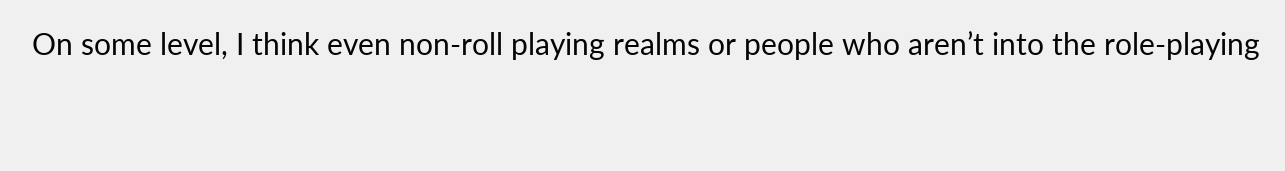On some level, I think even non-roll playing realms or people who aren’t into the role-playing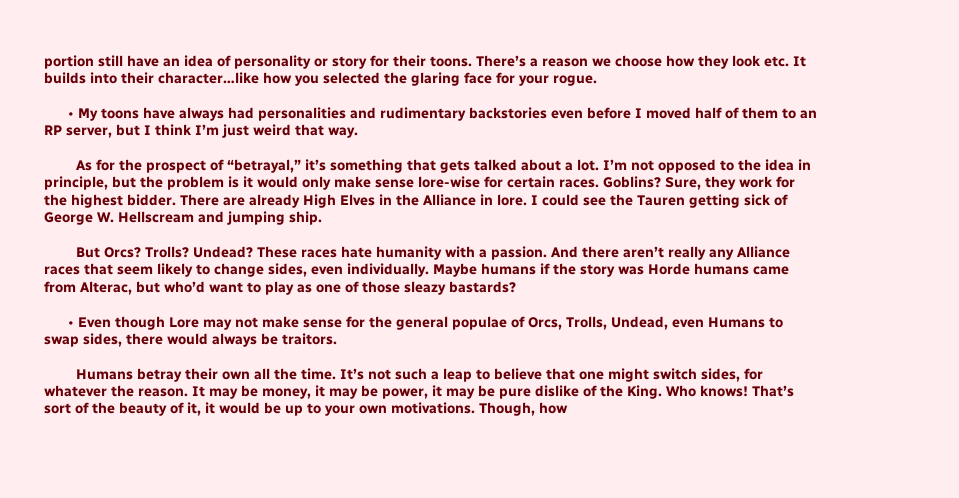portion still have an idea of personality or story for their toons. There’s a reason we choose how they look etc. It builds into their character…like how you selected the glaring face for your rogue.

      • My toons have always had personalities and rudimentary backstories even before I moved half of them to an RP server, but I think I’m just weird that way.

        As for the prospect of “betrayal,” it’s something that gets talked about a lot. I’m not opposed to the idea in principle, but the problem is it would only make sense lore-wise for certain races. Goblins? Sure, they work for the highest bidder. There are already High Elves in the Alliance in lore. I could see the Tauren getting sick of George W. Hellscream and jumping ship.

        But Orcs? Trolls? Undead? These races hate humanity with a passion. And there aren’t really any Alliance races that seem likely to change sides, even individually. Maybe humans if the story was Horde humans came from Alterac, but who’d want to play as one of those sleazy bastards?

      • Even though Lore may not make sense for the general populae of Orcs, Trolls, Undead, even Humans to swap sides, there would always be traitors.

        Humans betray their own all the time. It’s not such a leap to believe that one might switch sides, for whatever the reason. It may be money, it may be power, it may be pure dislike of the King. Who knows! That’s sort of the beauty of it, it would be up to your own motivations. Though, how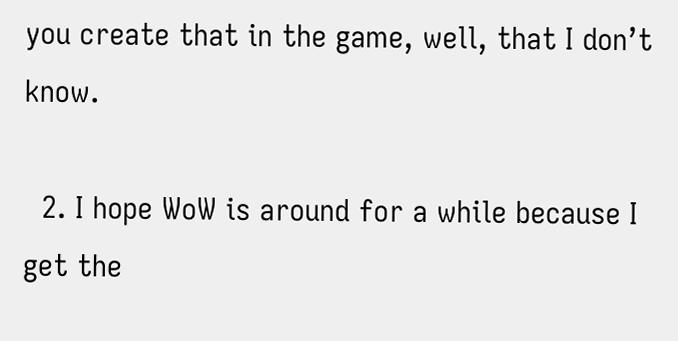you create that in the game, well, that I don’t know.

  2. I hope WoW is around for a while because I get the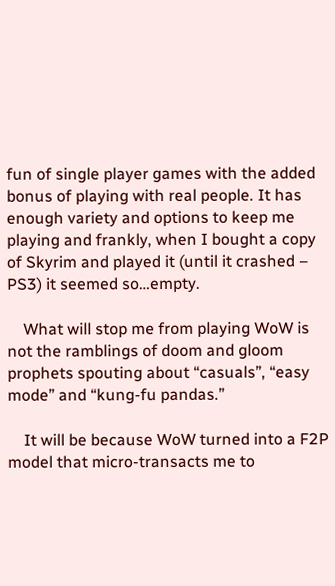fun of single player games with the added bonus of playing with real people. It has enough variety and options to keep me playing and frankly, when I bought a copy of Skyrim and played it (until it crashed – PS3) it seemed so…empty.

    What will stop me from playing WoW is not the ramblings of doom and gloom prophets spouting about “casuals”, “easy mode” and “kung-fu pandas.”

    It will be because WoW turned into a F2P model that micro-transacts me to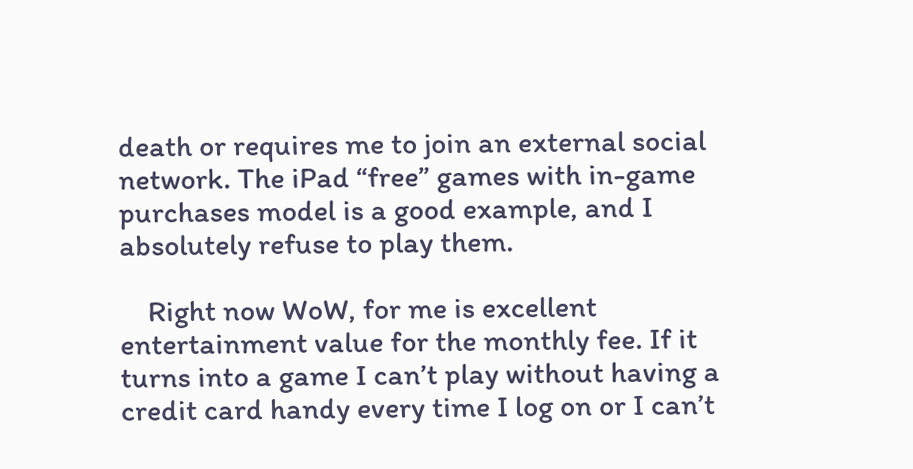death or requires me to join an external social network. The iPad “free” games with in-game purchases model is a good example, and I absolutely refuse to play them.

    Right now WoW, for me is excellent entertainment value for the monthly fee. If it turns into a game I can’t play without having a credit card handy every time I log on or I can’t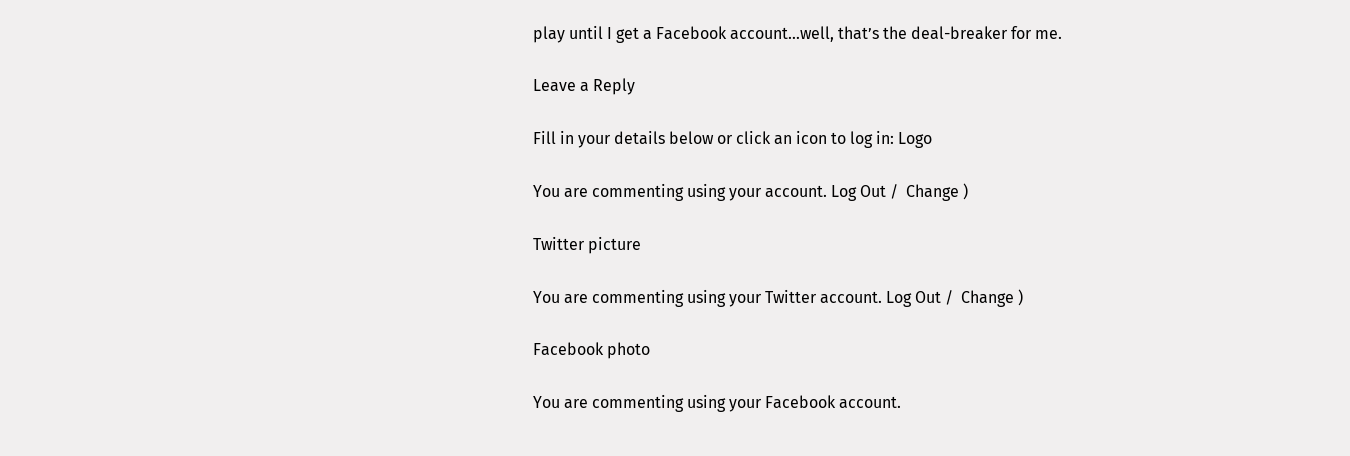play until I get a Facebook account…well, that’s the deal-breaker for me.

Leave a Reply

Fill in your details below or click an icon to log in: Logo

You are commenting using your account. Log Out /  Change )

Twitter picture

You are commenting using your Twitter account. Log Out /  Change )

Facebook photo

You are commenting using your Facebook account.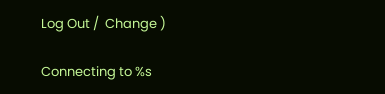Log Out /  Change )

Connecting to %s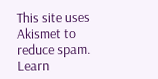This site uses Akismet to reduce spam. Learn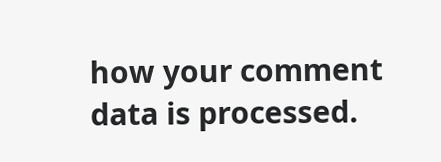how your comment data is processed.